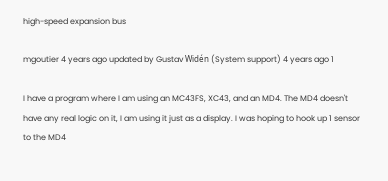high-speed expansion bus

mgoutier 4 years ago updated by Gustav Widén (System support) 4 years ago 1

I have a program where I am using an MC43FS, XC43, and an MD4. The MD4 doesn't have any real logic on it, I am using it just as a display. I was hoping to hook up 1 sensor to the MD4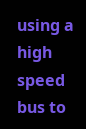using a high speed bus to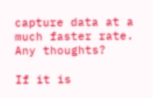capture data at a much faster rate. Any thoughts?

If it is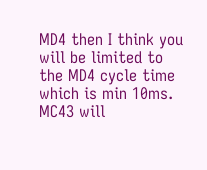MD4 then I think you will be limited to the MD4 cycle time which is min 10ms. MC43 will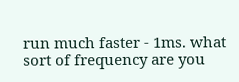run much faster - 1ms. what sort of frequency are you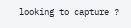looking to capture ?